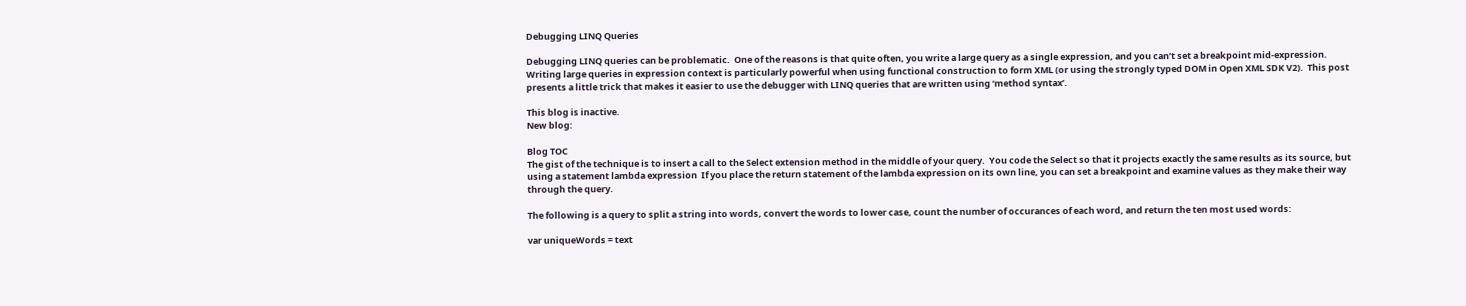Debugging LINQ Queries

Debugging LINQ queries can be problematic.  One of the reasons is that quite often, you write a large query as a single expression, and you can’t set a breakpoint mid-expression.  Writing large queries in expression context is particularly powerful when using functional construction to form XML (or using the strongly typed DOM in Open XML SDK V2).  This post presents a little trick that makes it easier to use the debugger with LINQ queries that are written using ‘method syntax’.

This blog is inactive.
New blog:

Blog TOC
The gist of the technique is to insert a call to the Select extension method in the middle of your query.  You code the Select so that it projects exactly the same results as its source, but using a statement lambda expression  If you place the return statement of the lambda expression on its own line, you can set a breakpoint and examine values as they make their way through the query.

The following is a query to split a string into words, convert the words to lower case, count the number of occurances of each word, and return the ten most used words:

var uniqueWords = text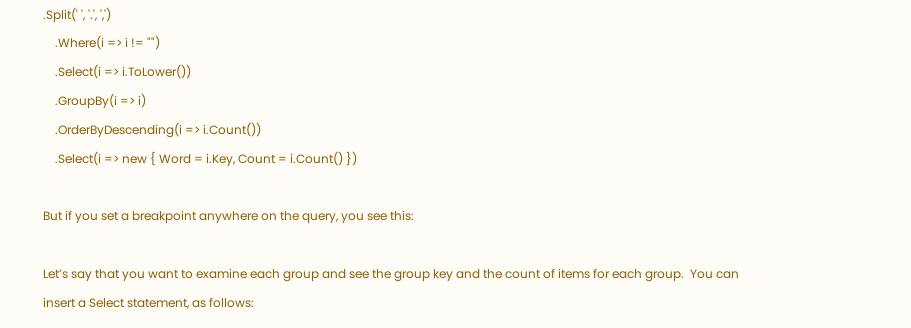.Split(' ', '.', ',')
    .Where(i => i != "")
    .Select(i => i.ToLower())
    .GroupBy(i => i)
    .OrderByDescending(i => i.Count())
    .Select(i => new { Word = i.Key, Count = i.Count() })

But if you set a breakpoint anywhere on the query, you see this:

Let’s say that you want to examine each group and see the group key and the count of items for each group.  You can insert a Select statement, as follows: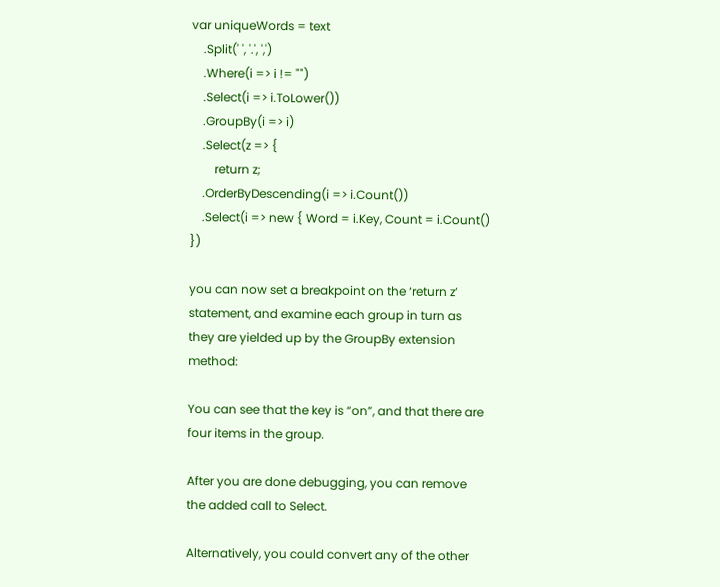var uniqueWords = text
    .Split(' ', '.', ',')
    .Where(i => i != "")
    .Select(i => i.ToLower())
    .GroupBy(i => i)
    .Select(z => {
        return z;
    .OrderByDescending(i => i.Count())
    .Select(i => new { Word = i.Key, Count = i.Count() })

you can now set a breakpoint on the ‘return z’ statement, and examine each group in turn as they are yielded up by the GroupBy extension method:

You can see that the key is “on”, and that there are four items in the group.

After you are done debugging, you can remove the added call to Select.

Alternatively, you could convert any of the other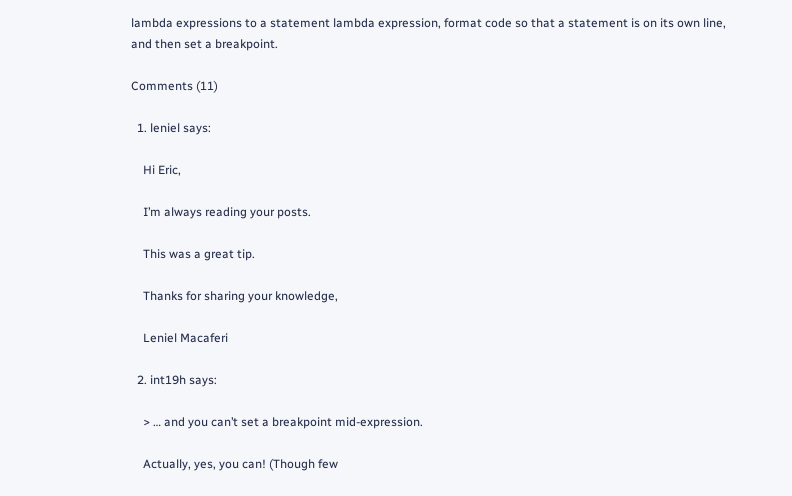lambda expressions to a statement lambda expression, format code so that a statement is on its own line, and then set a breakpoint.

Comments (11)

  1. leniel says:

    Hi Eric,

    I’m always reading your posts.

    This was a great tip.

    Thanks for sharing your knowledge,

    Leniel Macaferi

  2. int19h says:

    > … and you can’t set a breakpoint mid-expression.

    Actually, yes, you can! (Though few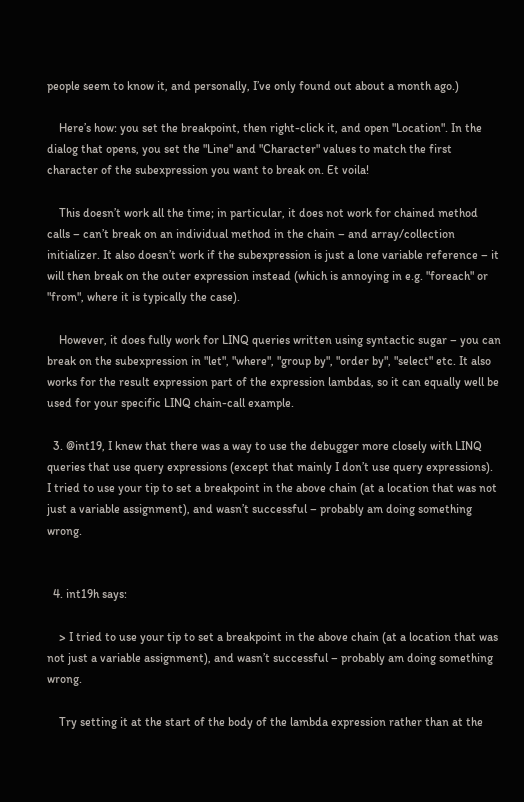people seem to know it, and personally, I’ve only found out about a month ago.)

    Here’s how: you set the breakpoint, then right-click it, and open "Location". In the dialog that opens, you set the "Line" and "Character" values to match the first character of the subexpression you want to break on. Et voila!

    This doesn’t work all the time; in particular, it does not work for chained method calls – can’t break on an individual method in the chain – and array/collection initializer. It also doesn’t work if the subexpression is just a lone variable reference – it will then break on the outer expression instead (which is annoying in e.g. "foreach" or "from", where it is typically the case).

    However, it does fully work for LINQ queries written using syntactic sugar – you can break on the subexpression in "let", "where", "group by", "order by", "select" etc. It also works for the result expression part of the expression lambdas, so it can equally well be used for your specific LINQ chain-call example.

  3. @int19, I knew that there was a way to use the debugger more closely with LINQ queries that use query expressions (except that mainly I don’t use query expressions).  I tried to use your tip to set a breakpoint in the above chain (at a location that was not just a variable assignment), and wasn’t successful – probably am doing something wrong.


  4. int19h says:

    > I tried to use your tip to set a breakpoint in the above chain (at a location that was not just a variable assignment), and wasn’t successful – probably am doing something wrong.

    Try setting it at the start of the body of the lambda expression rather than at the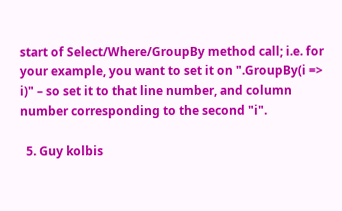start of Select/Where/GroupBy method call; i.e. for your example, you want to set it on ".GroupBy(i => i)" – so set it to that line number, and column number corresponding to the second "i".

  5. Guy kolbis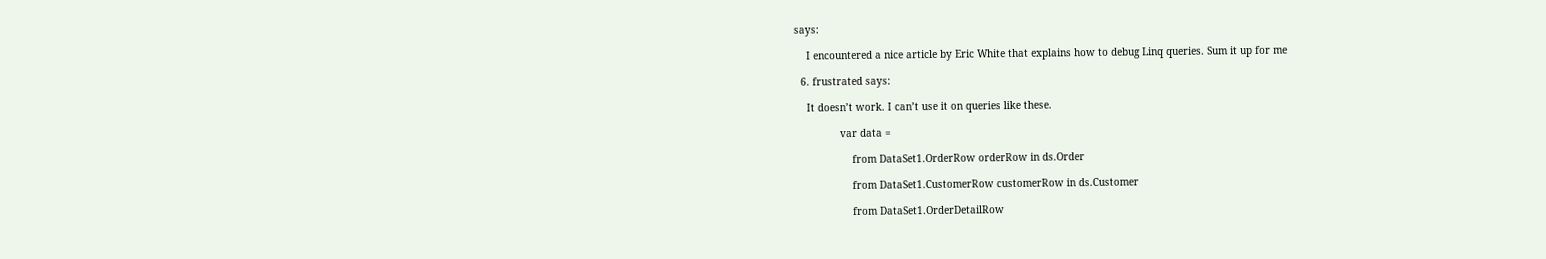says:

    I encountered a nice article by Eric White that explains how to debug Linq queries. Sum it up for me

  6. frustrated says:

    It doesn’t work. I can’t use it on queries like these.

               var data =

                   from DataSet1.OrderRow orderRow in ds.Order

                   from DataSet1.CustomerRow customerRow in ds.Customer

                   from DataSet1.OrderDetailRow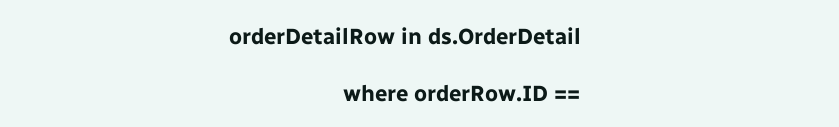orderDetailRow in ds.OrderDetail

                   where orderRow.ID ==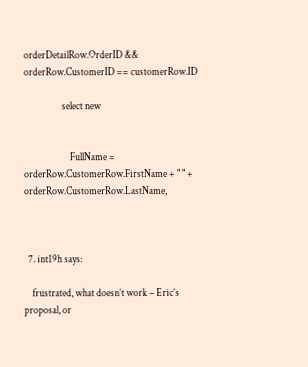orderDetailRow.OrderID && orderRow.CustomerID == customerRow.ID

                   select new


                       FullName = orderRow.CustomerRow.FirstName + " " + orderRow.CustomerRow.LastName,



  7. int19h says:

    frustrated, what doesn’t work – Eric’s proposal, or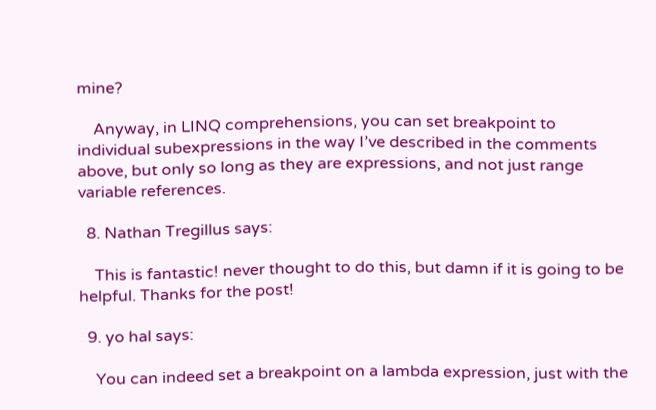mine?

    Anyway, in LINQ comprehensions, you can set breakpoint to individual subexpressions in the way I’ve described in the comments above, but only so long as they are expressions, and not just range variable references.

  8. Nathan Tregillus says:

    This is fantastic! never thought to do this, but damn if it is going to be helpful. Thanks for the post!

  9. yo hal says:

    You can indeed set a breakpoint on a lambda expression, just with the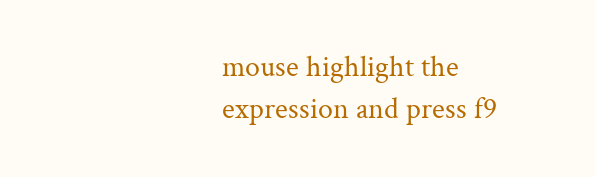mouse highlight the expression and press f9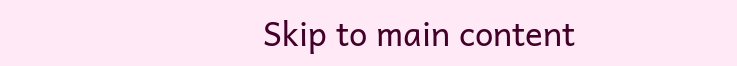Skip to main content